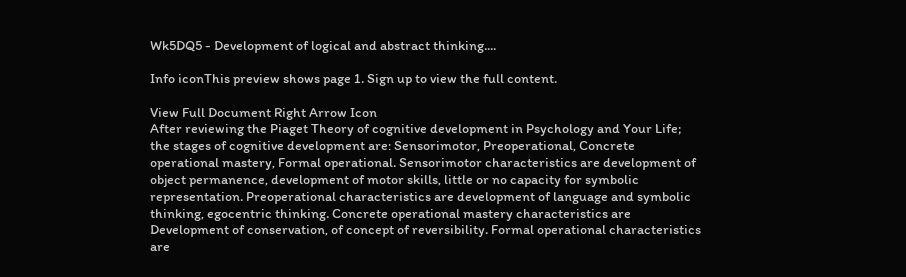Wk5DQ5 - Development of logical and abstract thinking....

Info iconThis preview shows page 1. Sign up to view the full content.

View Full Document Right Arrow Icon
After reviewing the Piaget Theory of cognitive development in Psychology and Your Life; the stages of cognitive development are: Sensorimotor, Preoperational, Concrete operational mastery, Formal operational. Sensorimotor characteristics are development of object permanence, development of motor skills, little or no capacity for symbolic representation. Preoperational characteristics are development of language and symbolic thinking, egocentric thinking. Concrete operational mastery characteristics are Development of conservation, of concept of reversibility. Formal operational characteristics are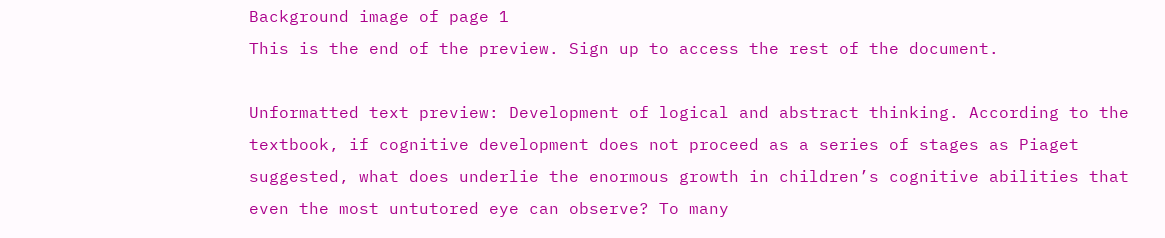Background image of page 1
This is the end of the preview. Sign up to access the rest of the document.

Unformatted text preview: Development of logical and abstract thinking. According to the textbook, if cognitive development does not proceed as a series of stages as Piaget suggested, what does underlie the enormous growth in children’s cognitive abilities that even the most untutored eye can observe? To many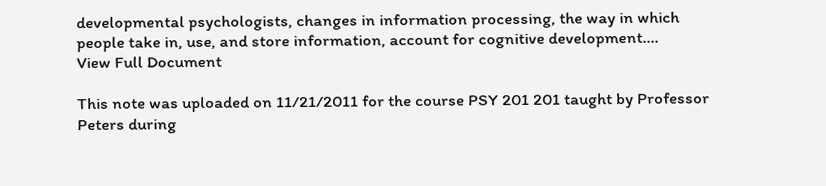developmental psychologists, changes in information processing, the way in which people take in, use, and store information, account for cognitive development....
View Full Document

This note was uploaded on 11/21/2011 for the course PSY 201 201 taught by Professor Peters during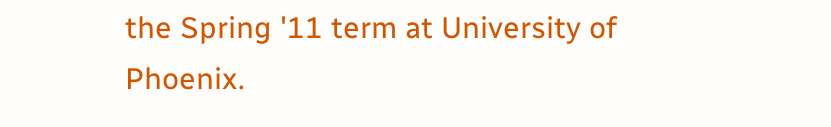the Spring '11 term at University of Phoenix.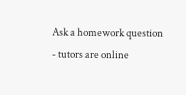Ask a homework question - tutors are online